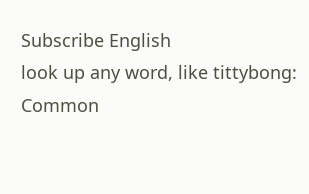Subscribe English
look up any word, like tittybong:
Common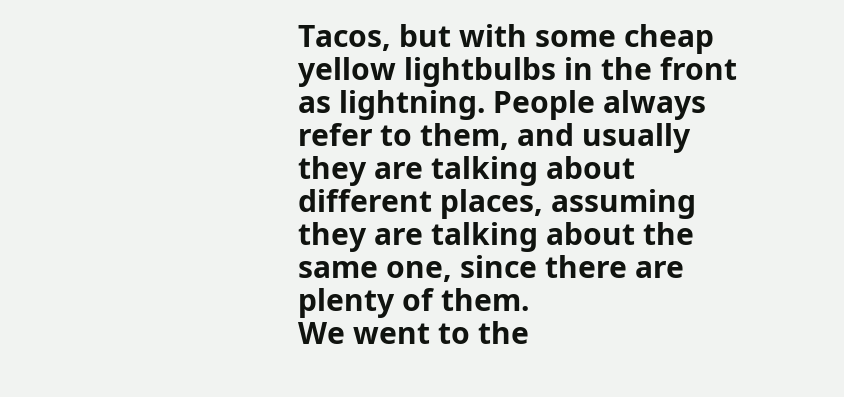Tacos, but with some cheap yellow lightbulbs in the front as lightning. People always refer to them, and usually they are talking about different places, assuming they are talking about the same one, since there are plenty of them.
We went to the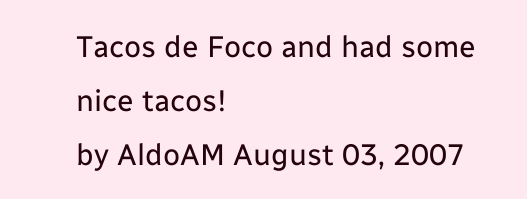Tacos de Foco and had some nice tacos!
by AldoAM August 03, 2007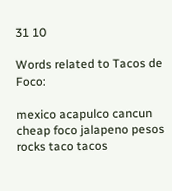31 10

Words related to Tacos de Foco:

mexico acapulco cancun cheap foco jalapeno pesos rocks taco tacos